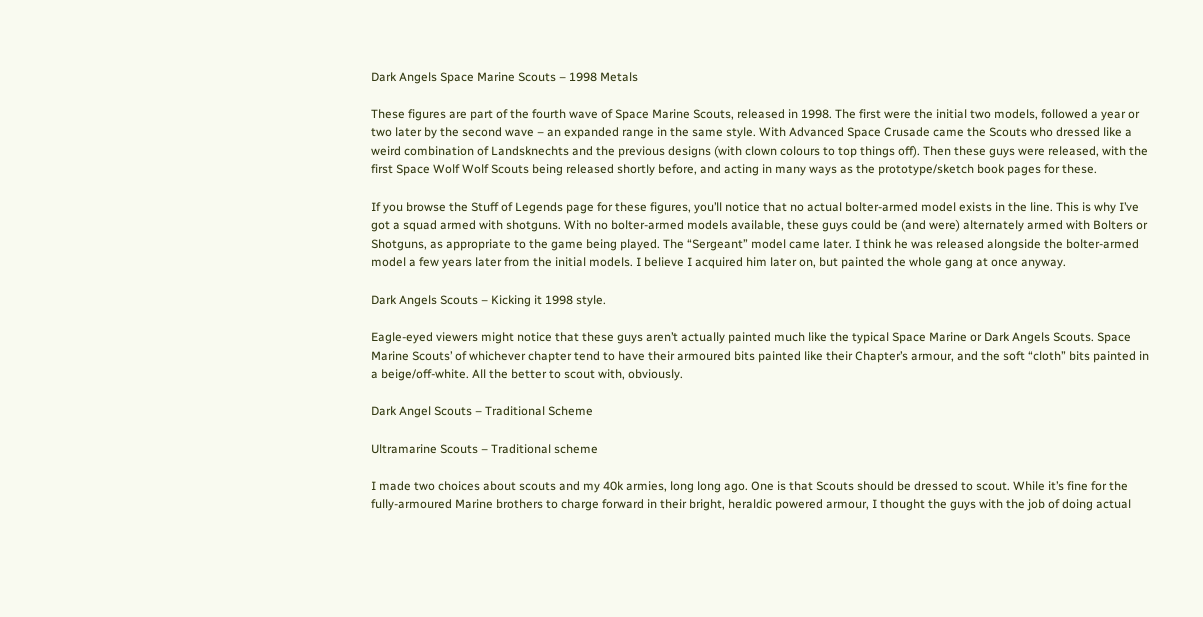Dark Angels Space Marine Scouts – 1998 Metals

These figures are part of the fourth wave of Space Marine Scouts, released in 1998. The first were the initial two models, followed a year or two later by the second wave – an expanded range in the same style. With Advanced Space Crusade came the Scouts who dressed like a weird combination of Landsknechts and the previous designs (with clown colours to top things off). Then these guys were released, with the first Space Wolf Wolf Scouts being released shortly before, and acting in many ways as the prototype/sketch book pages for these.

If you browse the Stuff of Legends page for these figures, you’ll notice that no actual bolter-armed model exists in the line. This is why I’ve got a squad armed with shotguns. With no bolter-armed models available, these guys could be (and were) alternately armed with Bolters or Shotguns, as appropriate to the game being played. The “Sergeant” model came later. I think he was released alongside the bolter-armed model a few years later from the initial models. I believe I acquired him later on, but painted the whole gang at once anyway.

Dark Angels Scouts – Kicking it 1998 style.

Eagle-eyed viewers might notice that these guys aren’t actually painted much like the typical Space Marine or Dark Angels Scouts. Space Marine Scouts’ of whichever chapter tend to have their armoured bits painted like their Chapter’s armour, and the soft “cloth” bits painted in a beige/off-white. All the better to scout with, obviously.

Dark Angel Scouts – Traditional Scheme

Ultramarine Scouts – Traditional scheme

I made two choices about scouts and my 40k armies, long long ago. One is that Scouts should be dressed to scout. While it’s fine for the fully-armoured Marine brothers to charge forward in their bright, heraldic powered armour, I thought the guys with the job of doing actual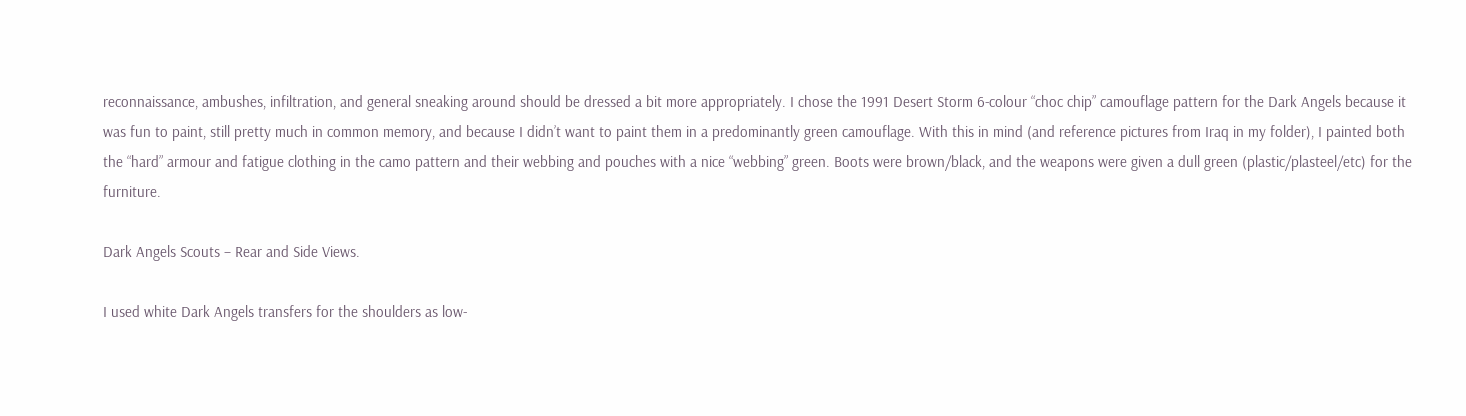reconnaissance, ambushes, infiltration, and general sneaking around should be dressed a bit more appropriately. I chose the 1991 Desert Storm 6-colour “choc chip” camouflage pattern for the Dark Angels because it was fun to paint, still pretty much in common memory, and because I didn’t want to paint them in a predominantly green camouflage. With this in mind (and reference pictures from Iraq in my folder), I painted both the “hard” armour and fatigue clothing in the camo pattern and their webbing and pouches with a nice “webbing” green. Boots were brown/black, and the weapons were given a dull green (plastic/plasteel/etc) for the furniture.

Dark Angels Scouts – Rear and Side Views.

I used white Dark Angels transfers for the shoulders as low-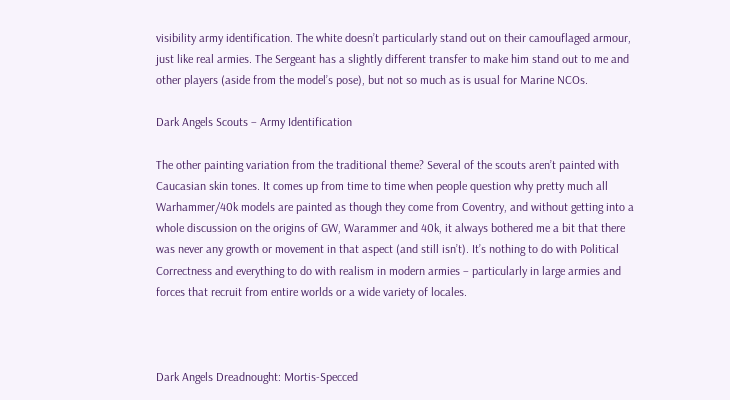visibility army identification. The white doesn’t particularly stand out on their camouflaged armour, just like real armies. The Sergeant has a slightly different transfer to make him stand out to me and other players (aside from the model’s pose), but not so much as is usual for Marine NCOs.

Dark Angels Scouts – Army Identification

The other painting variation from the traditional theme? Several of the scouts aren’t painted with Caucasian skin tones. It comes up from time to time when people question why pretty much all Warhammer/40k models are painted as though they come from Coventry, and without getting into a whole discussion on the origins of GW, Warammer and 40k, it always bothered me a bit that there was never any growth or movement in that aspect (and still isn’t). It’s nothing to do with Political Correctness and everything to do with realism in modern armies – particularly in large armies and forces that recruit from entire worlds or a wide variety of locales.



Dark Angels Dreadnought: Mortis-Specced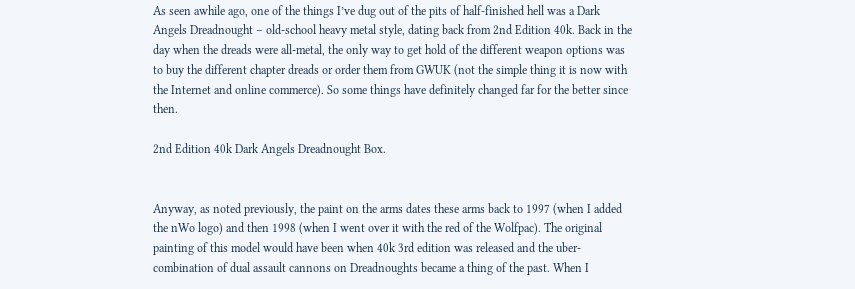As seen awhile ago, one of the things I’ve dug out of the pits of half-finished hell was a Dark Angels Dreadnought – old-school heavy metal style, dating back from 2nd Edition 40k. Back in the day when the dreads were all-metal, the only way to get hold of the different weapon options was to buy the different chapter dreads or order them from GWUK (not the simple thing it is now with the Internet and online commerce). So some things have definitely changed far for the better since then.

2nd Edition 40k Dark Angels Dreadnought Box.


Anyway, as noted previously, the paint on the arms dates these arms back to 1997 (when I added the nWo logo) and then 1998 (when I went over it with the red of the Wolfpac). The original painting of this model would have been when 40k 3rd edition was released and the uber-combination of dual assault cannons on Dreadnoughts became a thing of the past. When I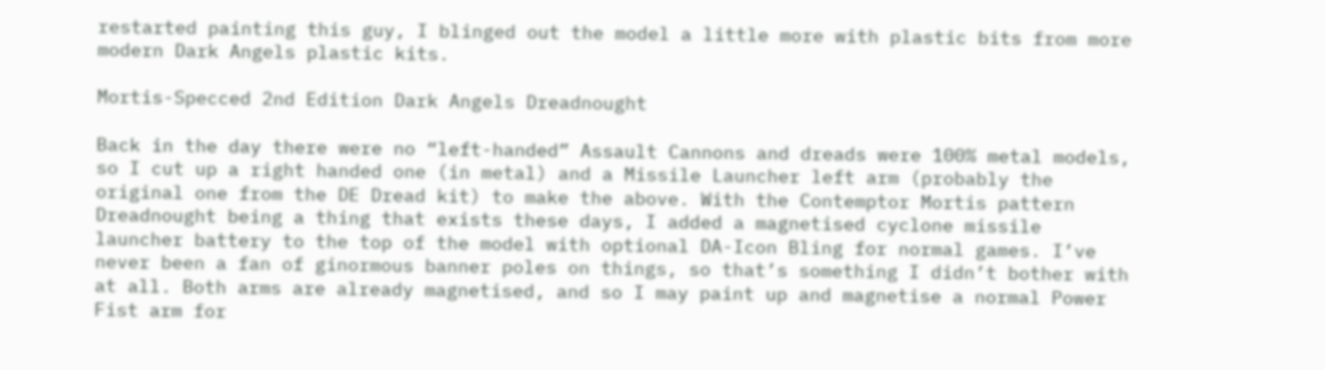restarted painting this guy, I blinged out the model a little more with plastic bits from more modern Dark Angels plastic kits.

Mortis-Specced 2nd Edition Dark Angels Dreadnought

Back in the day there were no “left-handed” Assault Cannons and dreads were 100% metal models, so I cut up a right handed one (in metal) and a Missile Launcher left arm (probably the original one from the DE Dread kit) to make the above. With the Contemptor Mortis pattern Dreadnought being a thing that exists these days, I added a magnetised cyclone missile launcher battery to the top of the model with optional DA-Icon Bling for normal games. I’ve never been a fan of ginormous banner poles on things, so that’s something I didn’t bother with at all. Both arms are already magnetised, and so I may paint up and magnetise a normal Power Fist arm for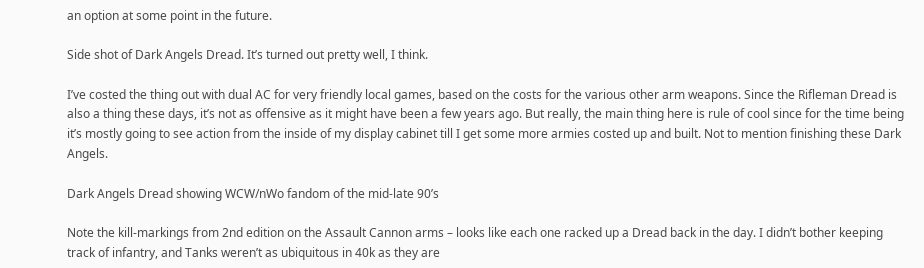an option at some point in the future.

Side shot of Dark Angels Dread. It’s turned out pretty well, I think.

I’ve costed the thing out with dual AC for very friendly local games, based on the costs for the various other arm weapons. Since the Rifleman Dread is also a thing these days, it’s not as offensive as it might have been a few years ago. But really, the main thing here is rule of cool since for the time being it’s mostly going to see action from the inside of my display cabinet till I get some more armies costed up and built. Not to mention finishing these Dark Angels.

Dark Angels Dread showing WCW/nWo fandom of the mid-late 90’s

Note the kill-markings from 2nd edition on the Assault Cannon arms – looks like each one racked up a Dread back in the day. I didn’t bother keeping track of infantry, and Tanks weren’t as ubiquitous in 40k as they are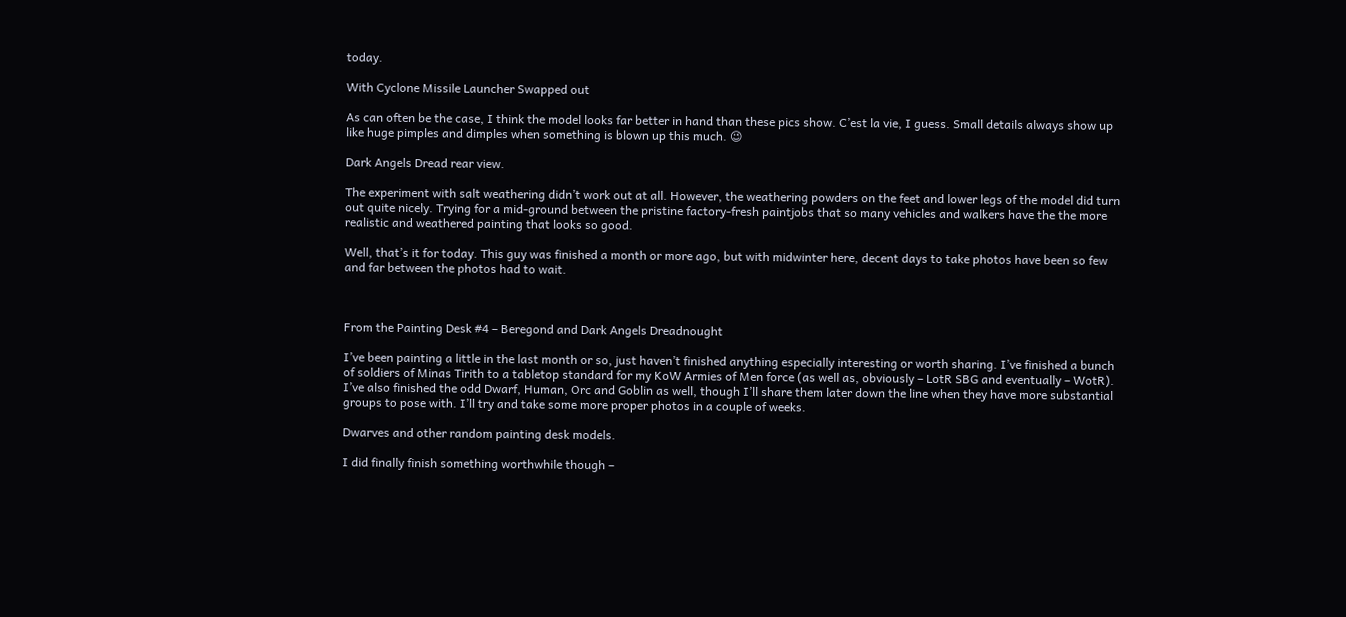today.

With Cyclone Missile Launcher Swapped out

As can often be the case, I think the model looks far better in hand than these pics show. C’est la vie, I guess. Small details always show up like huge pimples and dimples when something is blown up this much. 😉

Dark Angels Dread rear view.

The experiment with salt weathering didn’t work out at all. However, the weathering powders on the feet and lower legs of the model did turn out quite nicely. Trying for a mid-ground between the pristine factory-fresh paintjobs that so many vehicles and walkers have the the more realistic and weathered painting that looks so good.

Well, that’s it for today. This guy was finished a month or more ago, but with midwinter here, decent days to take photos have been so few and far between the photos had to wait.



From the Painting Desk #4 – Beregond and Dark Angels Dreadnought

I’ve been painting a little in the last month or so, just haven’t finished anything especially interesting or worth sharing. I’ve finished a bunch of soldiers of Minas Tirith to a tabletop standard for my KoW Armies of Men force (as well as, obviously – LotR SBG and eventually – WotR). I’ve also finished the odd Dwarf, Human, Orc and Goblin as well, though I’ll share them later down the line when they have more substantial groups to pose with. I’ll try and take some more proper photos in a couple of weeks.

Dwarves and other random painting desk models.

I did finally finish something worthwhile though –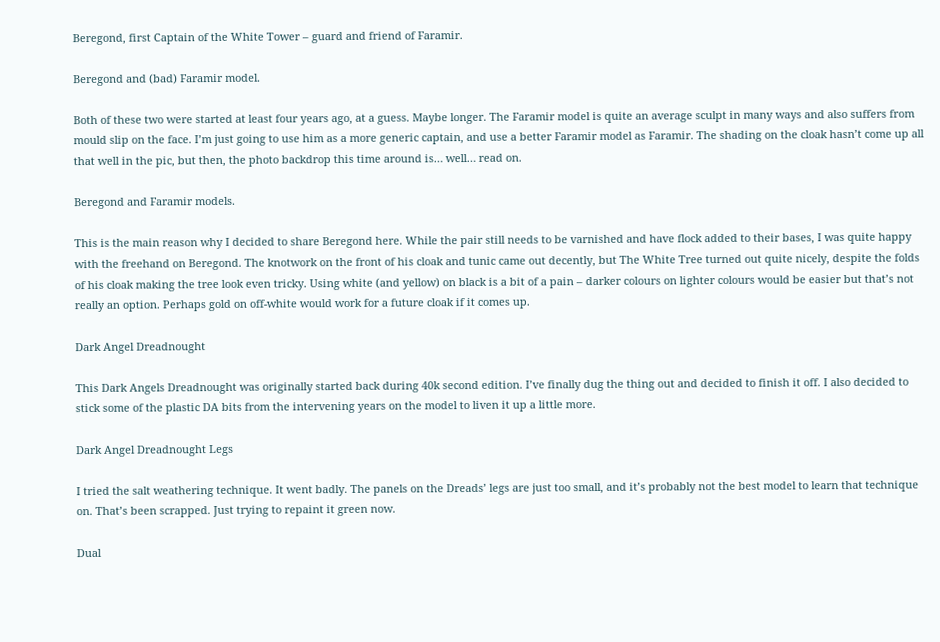Beregond, first Captain of the White Tower – guard and friend of Faramir.

Beregond and (bad) Faramir model.

Both of these two were started at least four years ago, at a guess. Maybe longer. The Faramir model is quite an average sculpt in many ways and also suffers from mould slip on the face. I’m just going to use him as a more generic captain, and use a better Faramir model as Faramir. The shading on the cloak hasn’t come up all that well in the pic, but then, the photo backdrop this time around is… well… read on.

Beregond and Faramir models.

This is the main reason why I decided to share Beregond here. While the pair still needs to be varnished and have flock added to their bases, I was quite happy with the freehand on Beregond. The knotwork on the front of his cloak and tunic came out decently, but The White Tree turned out quite nicely, despite the folds of his cloak making the tree look even tricky. Using white (and yellow) on black is a bit of a pain – darker colours on lighter colours would be easier but that’s not really an option. Perhaps gold on off-white would work for a future cloak if it comes up.

Dark Angel Dreadnought

This Dark Angels Dreadnought was originally started back during 40k second edition. I’ve finally dug the thing out and decided to finish it off. I also decided to stick some of the plastic DA bits from the intervening years on the model to liven it up a little more.

Dark Angel Dreadnought Legs

I tried the salt weathering technique. It went badly. The panels on the Dreads’ legs are just too small, and it’s probably not the best model to learn that technique on. That’s been scrapped. Just trying to repaint it green now.

Dual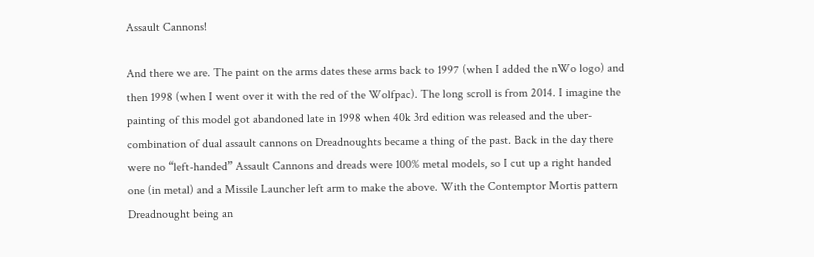Assault Cannons!

And there we are. The paint on the arms dates these arms back to 1997 (when I added the nWo logo) and then 1998 (when I went over it with the red of the Wolfpac). The long scroll is from 2014. I imagine the painting of this model got abandoned late in 1998 when 40k 3rd edition was released and the uber-combination of dual assault cannons on Dreadnoughts became a thing of the past. Back in the day there were no “left-handed” Assault Cannons and dreads were 100% metal models, so I cut up a right handed one (in metal) and a Missile Launcher left arm to make the above. With the Contemptor Mortis pattern Dreadnought being an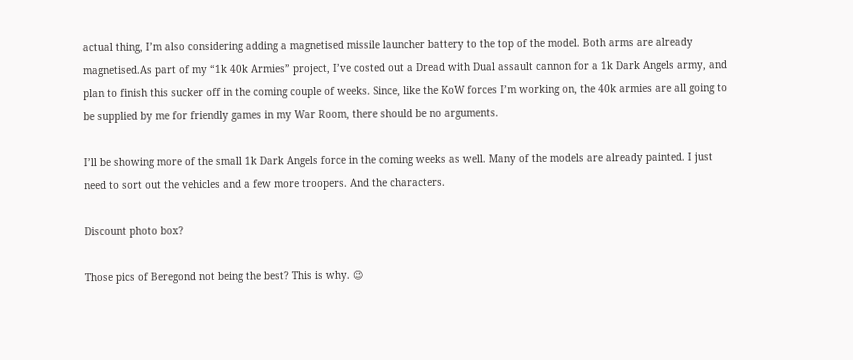actual thing, I’m also considering adding a magnetised missile launcher battery to the top of the model. Both arms are already magnetised.As part of my “1k 40k Armies” project, I’ve costed out a Dread with Dual assault cannon for a 1k Dark Angels army, and plan to finish this sucker off in the coming couple of weeks. Since, like the KoW forces I’m working on, the 40k armies are all going to be supplied by me for friendly games in my War Room, there should be no arguments.

I’ll be showing more of the small 1k Dark Angels force in the coming weeks as well. Many of the models are already painted. I just need to sort out the vehicles and a few more troopers. And the characters.

Discount photo box?

Those pics of Beregond not being the best? This is why. 😉